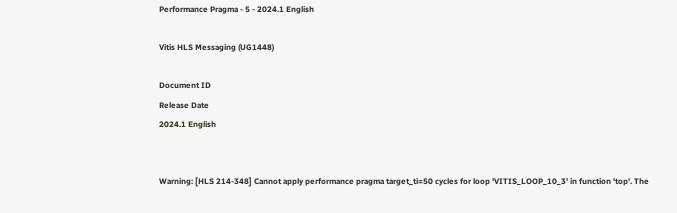Performance Pragma - 5 - 2024.1 English

Vitis HLS Messaging (UG1448)

Document ID
Release Date
2024.1 English


Warning: [HLS 214-348] Cannot apply performance pragma target_ti=50 cycles for loop 'VITIS_LOOP_10_3' in function 'top'. The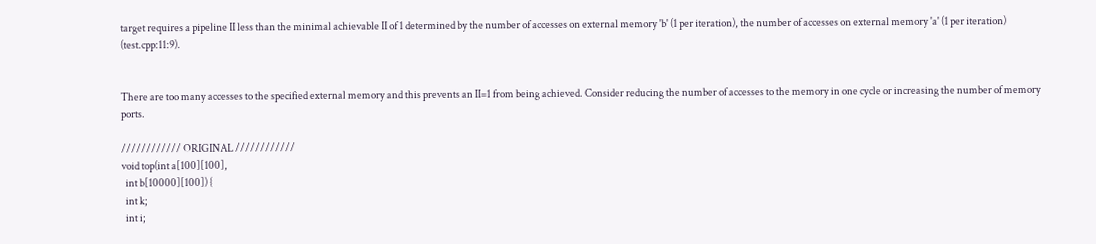target requires a pipeline II less than the minimal achievable II of 1 determined by the number of accesses on external memory 'b' (1 per iteration), the number of accesses on external memory 'a' (1 per iteration) (test.cpp:11:9).


There are too many accesses to the specified external memory and this prevents an II=1 from being achieved. Consider reducing the number of accesses to the memory in one cycle or increasing the number of memory ports.

//////////// ORIGINAL ////////////
void top(int a[100][100],
  int b[10000][100]) {
  int k;
  int i;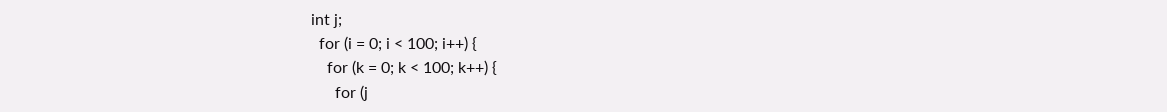int j;
  for (i = 0; i < 100; i++) {
    for (k = 0; k < 100; k++) {
      for (j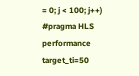= 0; j < 100; j++)
#pragma HLS performance target_ti=50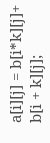a[i][j] = b[i*k][j]+ b[i + k][j];